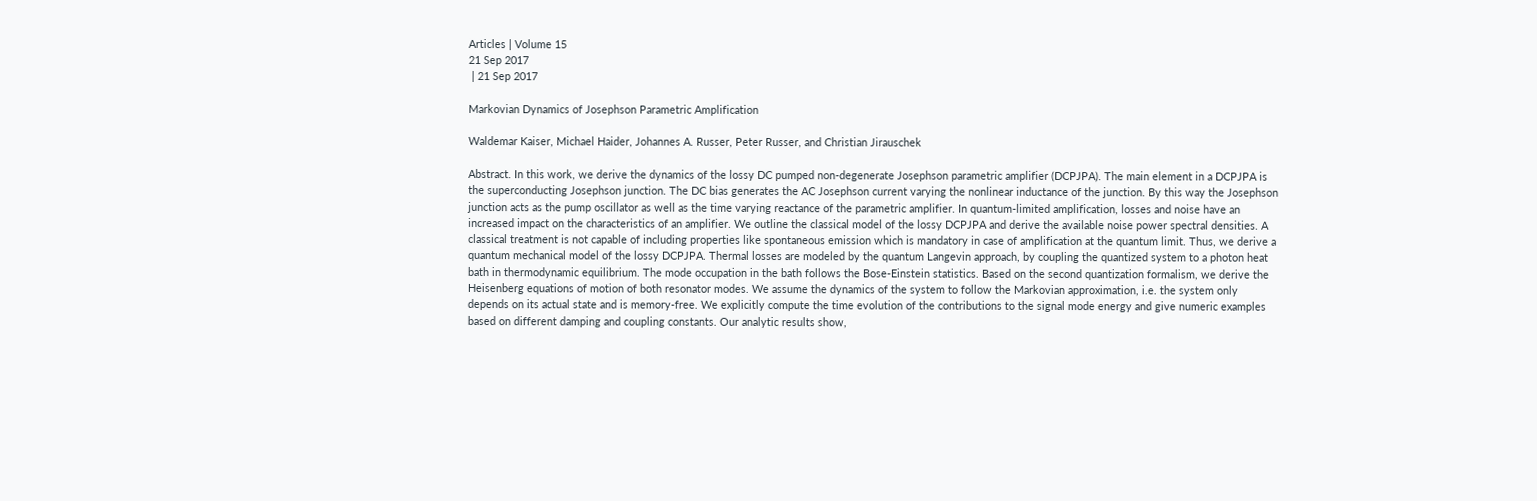Articles | Volume 15
21 Sep 2017
 | 21 Sep 2017

Markovian Dynamics of Josephson Parametric Amplification

Waldemar Kaiser, Michael Haider, Johannes A. Russer, Peter Russer, and Christian Jirauschek

Abstract. In this work, we derive the dynamics of the lossy DC pumped non-degenerate Josephson parametric amplifier (DCPJPA). The main element in a DCPJPA is the superconducting Josephson junction. The DC bias generates the AC Josephson current varying the nonlinear inductance of the junction. By this way the Josephson junction acts as the pump oscillator as well as the time varying reactance of the parametric amplifier. In quantum-limited amplification, losses and noise have an increased impact on the characteristics of an amplifier. We outline the classical model of the lossy DCPJPA and derive the available noise power spectral densities. A classical treatment is not capable of including properties like spontaneous emission which is mandatory in case of amplification at the quantum limit. Thus, we derive a quantum mechanical model of the lossy DCPJPA. Thermal losses are modeled by the quantum Langevin approach, by coupling the quantized system to a photon heat bath in thermodynamic equilibrium. The mode occupation in the bath follows the Bose-Einstein statistics. Based on the second quantization formalism, we derive the Heisenberg equations of motion of both resonator modes. We assume the dynamics of the system to follow the Markovian approximation, i.e. the system only depends on its actual state and is memory-free. We explicitly compute the time evolution of the contributions to the signal mode energy and give numeric examples based on different damping and coupling constants. Our analytic results show,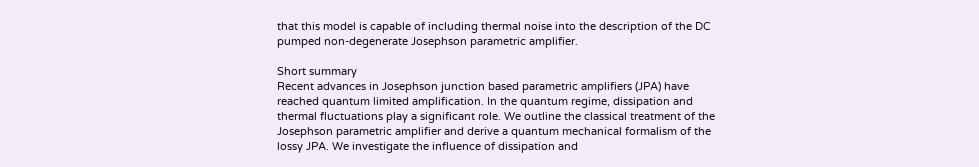that this model is capable of including thermal noise into the description of the DC pumped non-degenerate Josephson parametric amplifier.

Short summary
Recent advances in Josephson junction based parametric amplifiers (JPA) have reached quantum limited amplification. In the quantum regime, dissipation and thermal fluctuations play a significant role. We outline the classical treatment of the Josephson parametric amplifier and derive a quantum mechanical formalism of the lossy JPA. We investigate the influence of dissipation and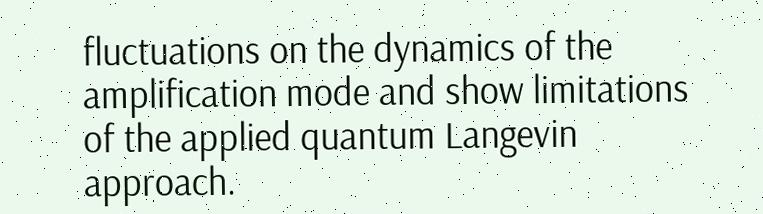fluctuations on the dynamics of the amplification mode and show limitations of the applied quantum Langevin approach.